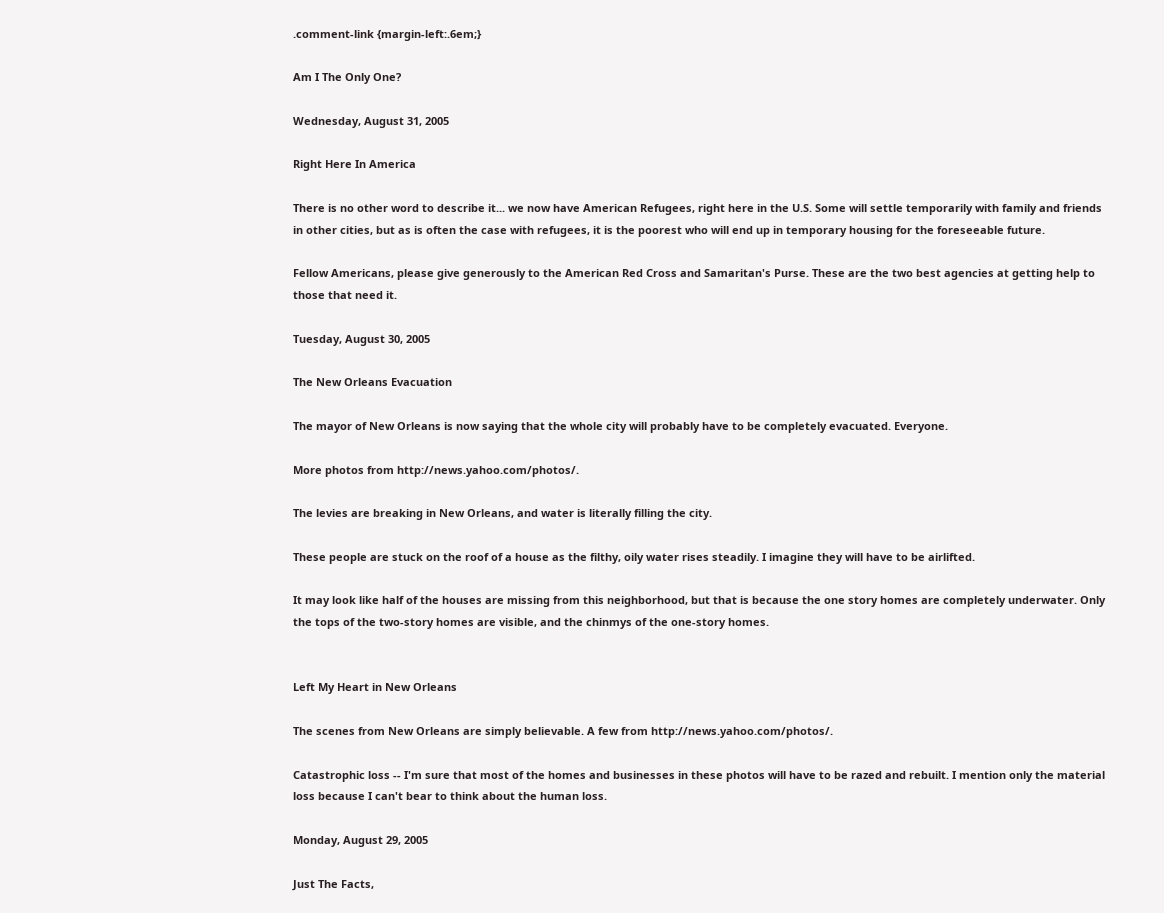.comment-link {margin-left:.6em;}

Am I The Only One?

Wednesday, August 31, 2005

Right Here In America

There is no other word to describe it... we now have American Refugees, right here in the U.S. Some will settle temporarily with family and friends in other cities, but as is often the case with refugees, it is the poorest who will end up in temporary housing for the foreseeable future.

Fellow Americans, please give generously to the American Red Cross and Samaritan's Purse. These are the two best agencies at getting help to those that need it.

Tuesday, August 30, 2005

The New Orleans Evacuation

The mayor of New Orleans is now saying that the whole city will probably have to be completely evacuated. Everyone.

More photos from http://news.yahoo.com/photos/.

The levies are breaking in New Orleans, and water is literally filling the city.

These people are stuck on the roof of a house as the filthy, oily water rises steadily. I imagine they will have to be airlifted.

It may look like half of the houses are missing from this neighborhood, but that is because the one story homes are completely underwater. Only the tops of the two-story homes are visible, and the chinmys of the one-story homes.


Left My Heart in New Orleans

The scenes from New Orleans are simply believable. A few from http://news.yahoo.com/photos/.

Catastrophic loss -- I'm sure that most of the homes and businesses in these photos will have to be razed and rebuilt. I mention only the material loss because I can't bear to think about the human loss.

Monday, August 29, 2005

Just The Facts,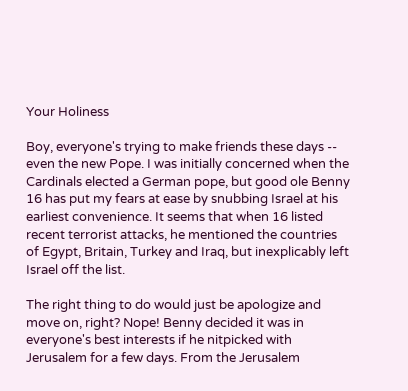Your Holiness

Boy, everyone's trying to make friends these days -- even the new Pope. I was initially concerned when the Cardinals elected a German pope, but good ole Benny 16 has put my fears at ease by snubbing Israel at his earliest convenience. It seems that when 16 listed recent terrorist attacks, he mentioned the countries of Egypt, Britain, Turkey and Iraq, but inexplicably left Israel off the list.

The right thing to do would just be apologize and move on, right? Nope! Benny decided it was in everyone's best interests if he nitpicked with Jerusalem for a few days. From the Jerusalem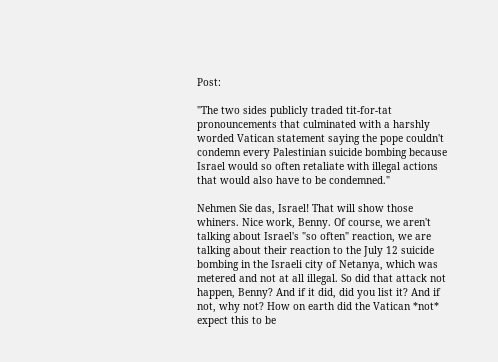Post:

"The two sides publicly traded tit-for-tat pronouncements that culminated with a harshly worded Vatican statement saying the pope couldn't condemn every Palestinian suicide bombing because Israel would so often retaliate with illegal actions that would also have to be condemned."

Nehmen Sie das, Israel! That will show those whiners. Nice work, Benny. Of course, we aren't talking about Israel's "so often" reaction, we are talking about their reaction to the July 12 suicide bombing in the Israeli city of Netanya, which was metered and not at all illegal. So did that attack not happen, Benny? And if it did, did you list it? And if not, why not? How on earth did the Vatican *not* expect this to be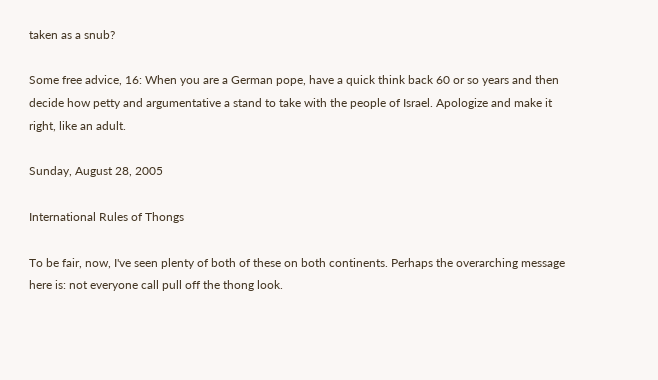taken as a snub?

Some free advice, 16: When you are a German pope, have a quick think back 60 or so years and then decide how petty and argumentative a stand to take with the people of Israel. Apologize and make it right, like an adult.

Sunday, August 28, 2005

International Rules of Thongs

To be fair, now, I've seen plenty of both of these on both continents. Perhaps the overarching message here is: not everyone call pull off the thong look.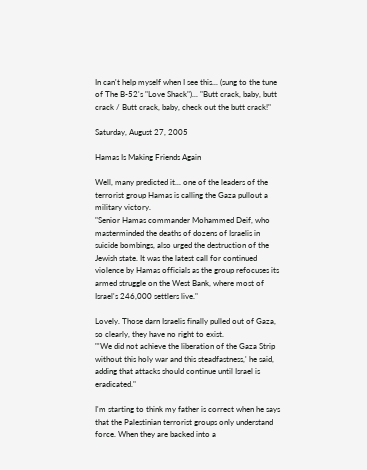In can't help myself when I see this... (sung to the tune of The B-52's "Love Shack")... "Butt crack, baby, butt crack / Butt crack, baby, check out the butt crack!"

Saturday, August 27, 2005

Hamas Is Making Friends Again

Well, many predicted it... one of the leaders of the terrorist group Hamas is calling the Gaza pullout a military victory.
"Senior Hamas commander Mohammed Deif, who masterminded the deaths of dozens of Israelis in suicide bombings, also urged the destruction of the Jewish state. It was the latest call for continued violence by Hamas officials as the group refocuses its armed struggle on the West Bank, where most of Israel's 246,000 settlers live."

Lovely. Those darn Israelis finally pulled out of Gaza, so clearly, they have no right to exist.
"'We did not achieve the liberation of the Gaza Strip without this holy war and this steadfastness,' he said, adding that attacks should continue until Israel is eradicated."

I'm starting to think my father is correct when he says that the Palestinian terrorist groups only understand force. When they are backed into a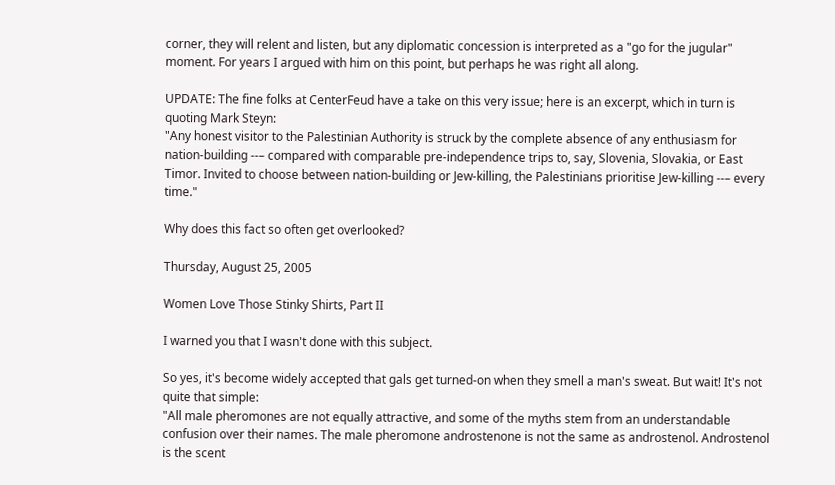corner, they will relent and listen, but any diplomatic concession is interpreted as a "go for the jugular" moment. For years I argued with him on this point, but perhaps he was right all along.

UPDATE: The fine folks at CenterFeud have a take on this very issue; here is an excerpt, which in turn is quoting Mark Steyn:
"Any honest visitor to the Palestinian Authority is struck by the complete absence of any enthusiasm for nation-building --– compared with comparable pre-independence trips to, say, Slovenia, Slovakia, or East Timor. Invited to choose between nation-building or Jew-killing, the Palestinians prioritise Jew-killing --– every time."

Why does this fact so often get overlooked?

Thursday, August 25, 2005

Women Love Those Stinky Shirts, Part II

I warned you that I wasn't done with this subject.

So yes, it's become widely accepted that gals get turned-on when they smell a man's sweat. But wait! It's not quite that simple:
"All male pheromones are not equally attractive, and some of the myths stem from an understandable confusion over their names. The male pheromone androstenone is not the same as androstenol. Androstenol is the scent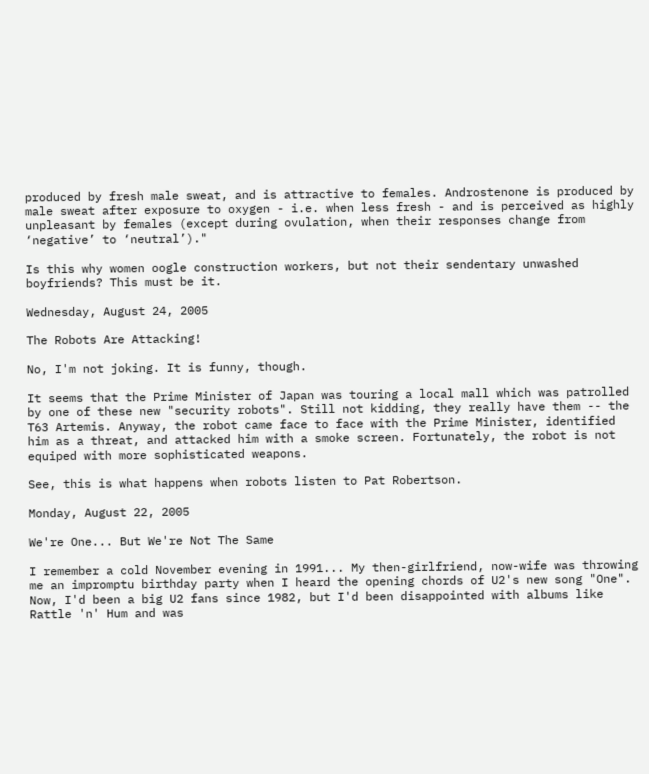produced by fresh male sweat, and is attractive to females. Androstenone is produced by male sweat after exposure to oxygen - i.e. when less fresh - and is perceived as highly unpleasant by females (except during ovulation, when their responses change from ‘negative’ to ‘neutral’)."

Is this why women oogle construction workers, but not their sendentary unwashed boyfriends? This must be it.

Wednesday, August 24, 2005

The Robots Are Attacking!

No, I'm not joking. It is funny, though.

It seems that the Prime Minister of Japan was touring a local mall which was patrolled by one of these new "security robots". Still not kidding, they really have them -- the T63 Artemis. Anyway, the robot came face to face with the Prime Minister, identified him as a threat, and attacked him with a smoke screen. Fortunately, the robot is not equiped with more sophisticated weapons.

See, this is what happens when robots listen to Pat Robertson.

Monday, August 22, 2005

We're One... But We're Not The Same

I remember a cold November evening in 1991... My then-girlfriend, now-wife was throwing me an impromptu birthday party when I heard the opening chords of U2's new song "One". Now, I'd been a big U2 fans since 1982, but I'd been disappointed with albums like Rattle 'n' Hum and was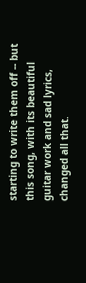starting to write them off -- but this song, with its beautiful guitar work and sad lyrics, changed all that.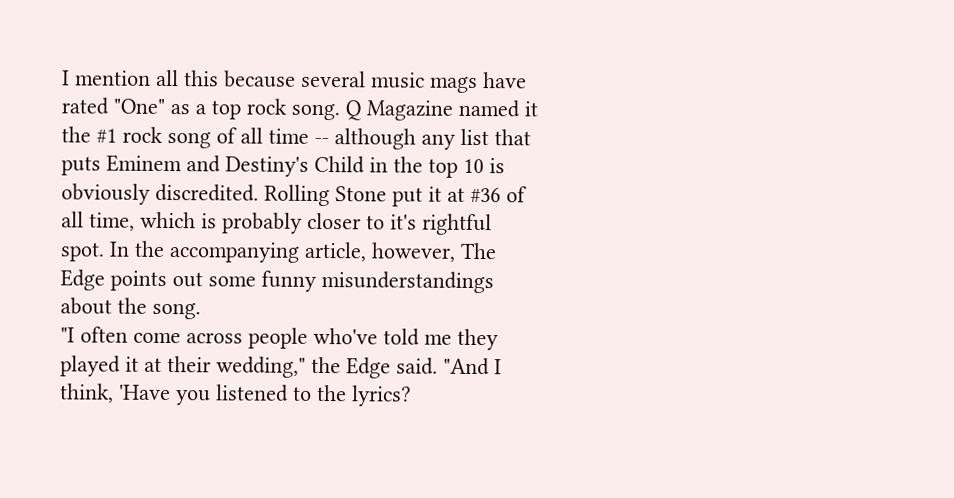I mention all this because several music mags have rated "One" as a top rock song. Q Magazine named it the #1 rock song of all time -- although any list that puts Eminem and Destiny's Child in the top 10 is obviously discredited. Rolling Stone put it at #36 of all time, which is probably closer to it's rightful spot. In the accompanying article, however, The Edge points out some funny misunderstandings about the song.
"I often come across people who've told me they played it at their wedding," the Edge said. "And I think, 'Have you listened to the lyrics?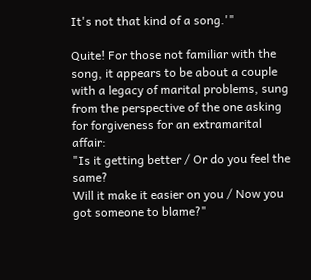It's not that kind of a song.'"

Quite! For those not familiar with the song, it appears to be about a couple with a legacy of marital problems, sung from the perspective of the one asking for forgiveness for an extramarital affair:
"Is it getting better / Or do you feel the same?
Will it make it easier on you / Now you got someone to blame?"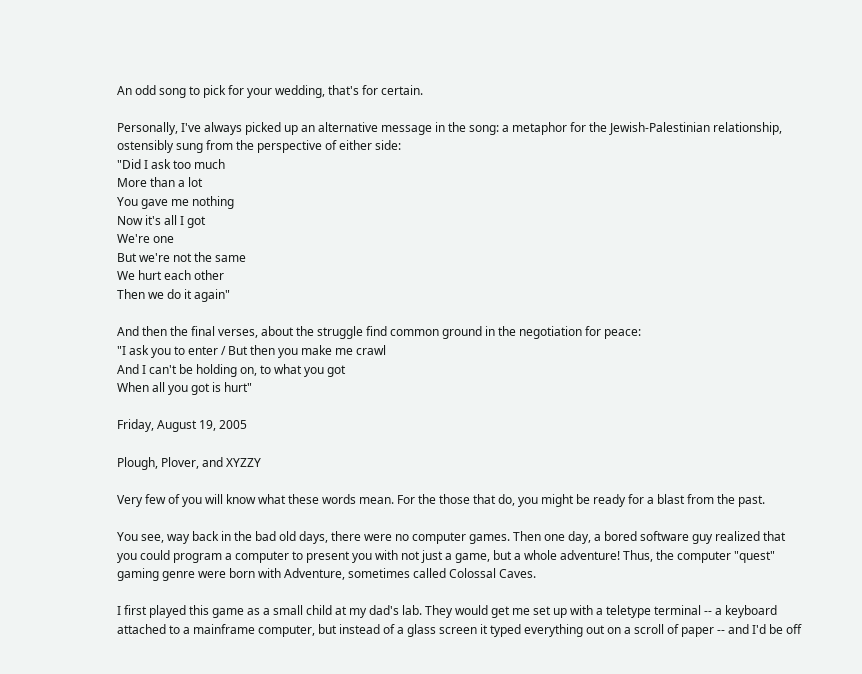An odd song to pick for your wedding, that's for certain.

Personally, I've always picked up an alternative message in the song: a metaphor for the Jewish-Palestinian relationship, ostensibly sung from the perspective of either side:
"Did I ask too much
More than a lot
You gave me nothing
Now it's all I got
We're one
But we're not the same
We hurt each other
Then we do it again"

And then the final verses, about the struggle find common ground in the negotiation for peace:
"I ask you to enter / But then you make me crawl
And I can't be holding on, to what you got
When all you got is hurt"

Friday, August 19, 2005

Plough, Plover, and XYZZY

Very few of you will know what these words mean. For the those that do, you might be ready for a blast from the past.

You see, way back in the bad old days, there were no computer games. Then one day, a bored software guy realized that you could program a computer to present you with not just a game, but a whole adventure! Thus, the computer "quest" gaming genre were born with Adventure, sometimes called Colossal Caves.

I first played this game as a small child at my dad's lab. They would get me set up with a teletype terminal -- a keyboard attached to a mainframe computer, but instead of a glass screen it typed everything out on a scroll of paper -- and I'd be off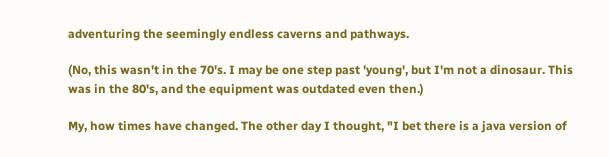adventuring the seemingly endless caverns and pathways.

(No, this wasn't in the 70's. I may be one step past 'young', but I'm not a dinosaur. This was in the 80's, and the equipment was outdated even then.)

My, how times have changed. The other day I thought, "I bet there is a java version of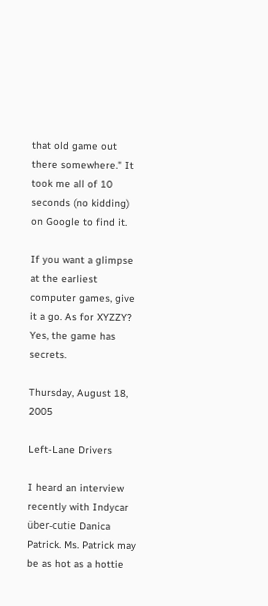that old game out there somewhere." It took me all of 10 seconds (no kidding) on Google to find it.

If you want a glimpse at the earliest computer games, give it a go. As for XYZZY? Yes, the game has secrets.

Thursday, August 18, 2005

Left-Lane Drivers

I heard an interview recently with Indycar über-cutie Danica Patrick. Ms. Patrick may be as hot as a hottie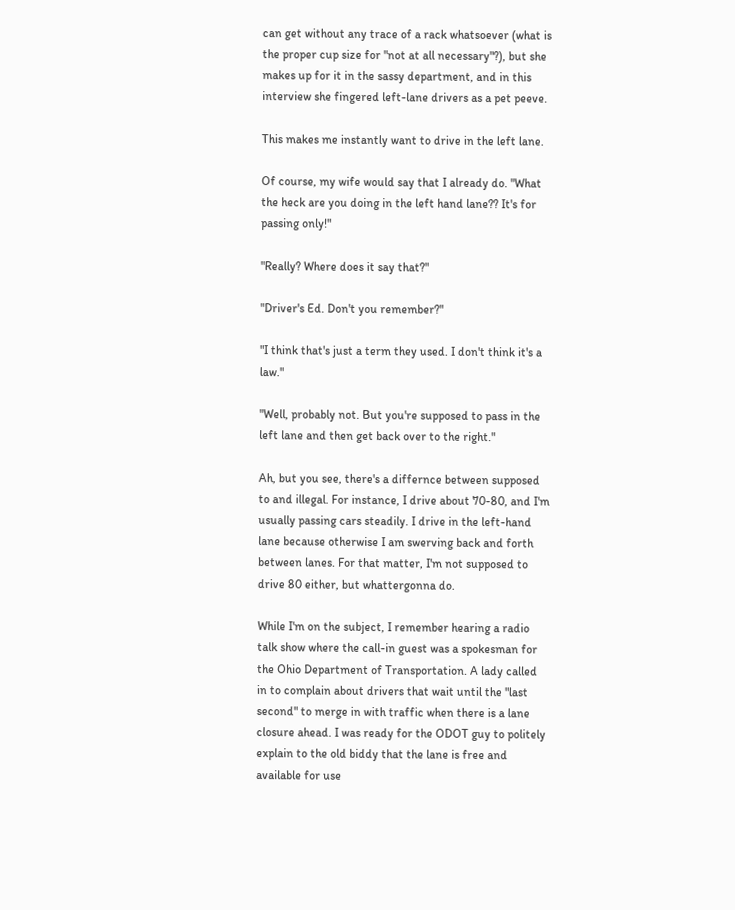can get without any trace of a rack whatsoever (what is the proper cup size for "not at all necessary"?), but she makes up for it in the sassy department, and in this interview she fingered left-lane drivers as a pet peeve.

This makes me instantly want to drive in the left lane.

Of course, my wife would say that I already do. "What the heck are you doing in the left hand lane?? It's for passing only!"

"Really? Where does it say that?"

"Driver's Ed. Don't you remember?"

"I think that's just a term they used. I don't think it's a law."

"Well, probably not. But you're supposed to pass in the left lane and then get back over to the right."

Ah, but you see, there's a differnce between supposed to and illegal. For instance, I drive about 70-80, and I'm usually passing cars steadily. I drive in the left-hand lane because otherwise I am swerving back and forth between lanes. For that matter, I'm not supposed to drive 80 either, but whattergonna do.

While I'm on the subject, I remember hearing a radio talk show where the call-in guest was a spokesman for the Ohio Department of Transportation. A lady called in to complain about drivers that wait until the "last second" to merge in with traffic when there is a lane closure ahead. I was ready for the ODOT guy to politely explain to the old biddy that the lane is free and available for use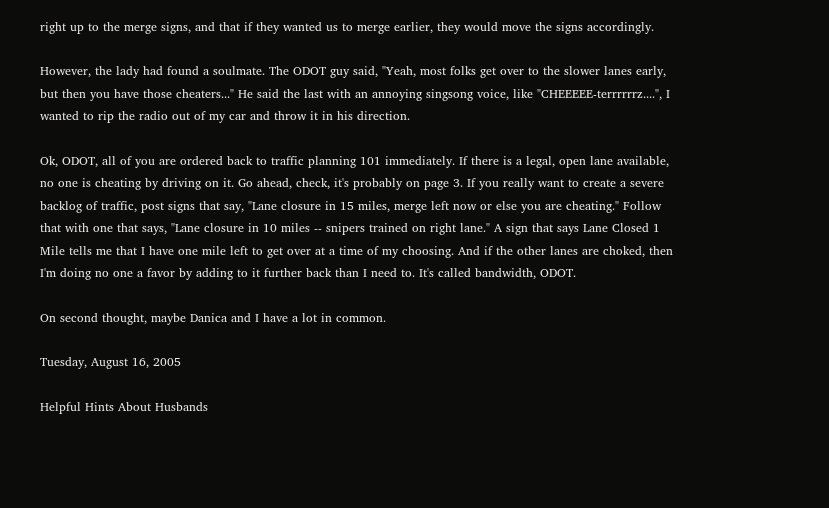right up to the merge signs, and that if they wanted us to merge earlier, they would move the signs accordingly.

However, the lady had found a soulmate. The ODOT guy said, "Yeah, most folks get over to the slower lanes early, but then you have those cheaters..." He said the last with an annoying singsong voice, like "CHEEEEE-terrrrrrz....", I wanted to rip the radio out of my car and throw it in his direction.

Ok, ODOT, all of you are ordered back to traffic planning 101 immediately. If there is a legal, open lane available, no one is cheating by driving on it. Go ahead, check, it's probably on page 3. If you really want to create a severe backlog of traffic, post signs that say, "Lane closure in 15 miles, merge left now or else you are cheating." Follow that with one that says, "Lane closure in 10 miles -- snipers trained on right lane." A sign that says Lane Closed 1 Mile tells me that I have one mile left to get over at a time of my choosing. And if the other lanes are choked, then I'm doing no one a favor by adding to it further back than I need to. It's called bandwidth, ODOT.

On second thought, maybe Danica and I have a lot in common.

Tuesday, August 16, 2005

Helpful Hints About Husbands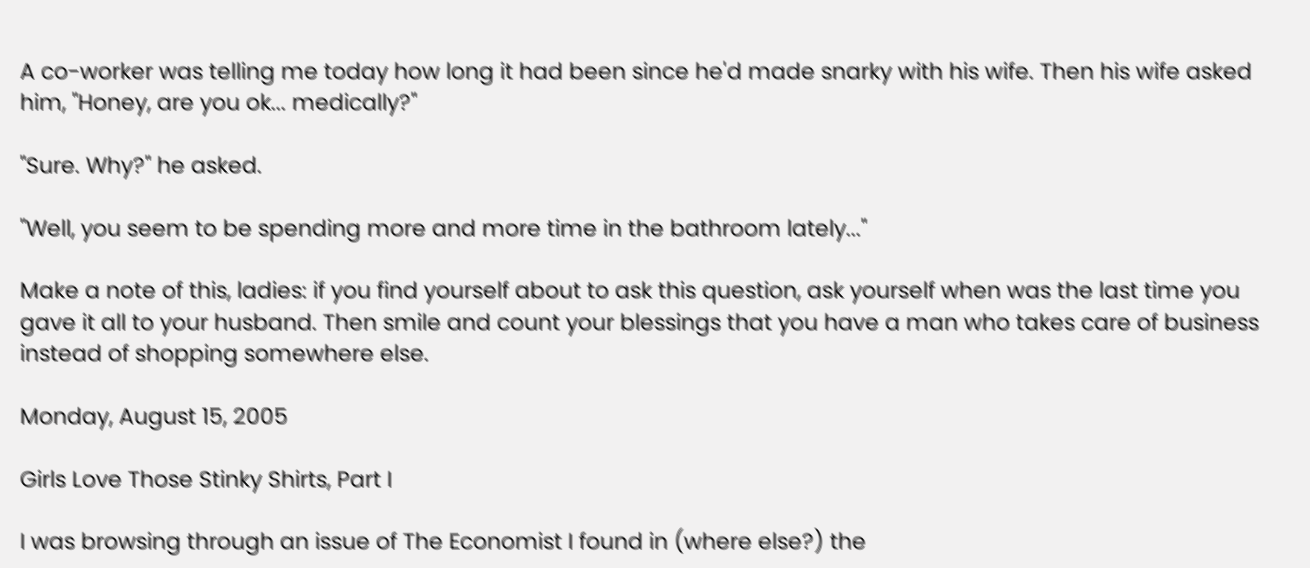A co-worker was telling me today how long it had been since he'd made snarky with his wife. Then his wife asked him, "Honey, are you ok... medically?"

"Sure. Why?" he asked.

"Well, you seem to be spending more and more time in the bathroom lately..."

Make a note of this, ladies: if you find yourself about to ask this question, ask yourself when was the last time you gave it all to your husband. Then smile and count your blessings that you have a man who takes care of business instead of shopping somewhere else.

Monday, August 15, 2005

Girls Love Those Stinky Shirts, Part I

I was browsing through an issue of The Economist I found in (where else?) the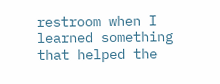restroom when I learned something that helped the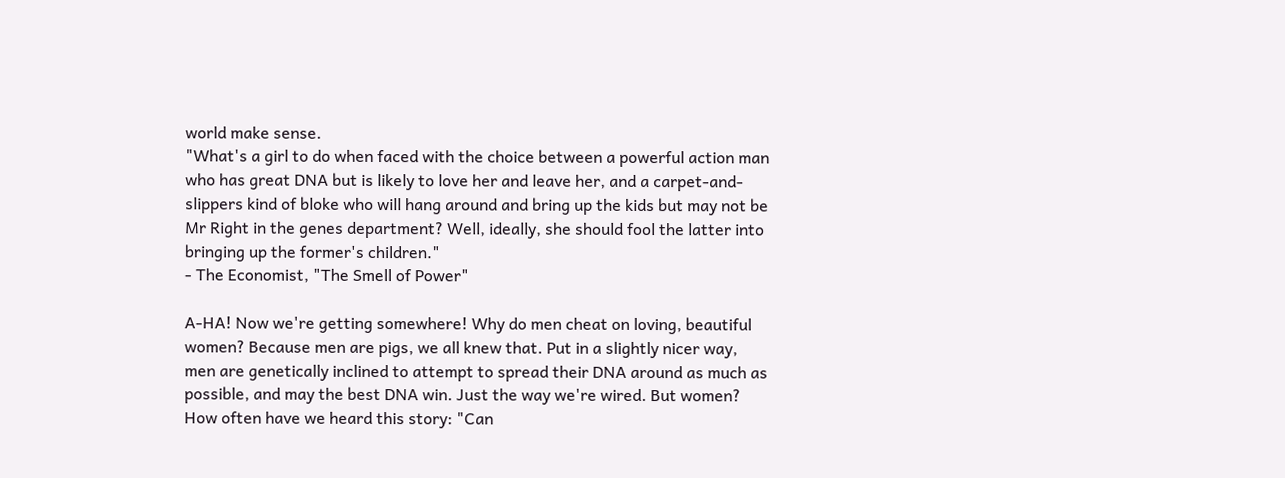world make sense.
"What's a girl to do when faced with the choice between a powerful action man who has great DNA but is likely to love her and leave her, and a carpet-and-slippers kind of bloke who will hang around and bring up the kids but may not be Mr Right in the genes department? Well, ideally, she should fool the latter into bringing up the former's children."
- The Economist, "The Smell of Power"

A-HA! Now we're getting somewhere! Why do men cheat on loving, beautiful women? Because men are pigs, we all knew that. Put in a slightly nicer way, men are genetically inclined to attempt to spread their DNA around as much as possible, and may the best DNA win. Just the way we're wired. But women? How often have we heard this story: "Can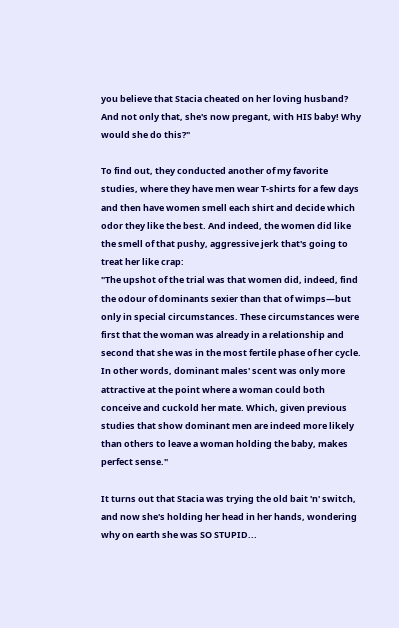you believe that Stacia cheated on her loving husband? And not only that, she's now pregant, with HIS baby! Why would she do this?"

To find out, they conducted another of my favorite studies, where they have men wear T-shirts for a few days and then have women smell each shirt and decide which odor they like the best. And indeed, the women did like the smell of that pushy, aggressive jerk that's going to treat her like crap:
"The upshot of the trial was that women did, indeed, find the odour of dominants sexier than that of wimps—but only in special circumstances. These circumstances were first that the woman was already in a relationship and second that she was in the most fertile phase of her cycle. In other words, dominant males' scent was only more attractive at the point where a woman could both conceive and cuckold her mate. Which, given previous studies that show dominant men are indeed more likely than others to leave a woman holding the baby, makes perfect sense."

It turns out that Stacia was trying the old bait 'n' switch, and now she's holding her head in her hands, wondering why on earth she was SO STUPID...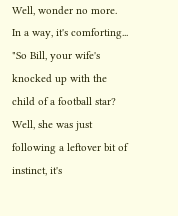Well, wonder no more. In a way, it's comforting... "So Bill, your wife's knocked up with the child of a football star? Well, she was just following a leftover bit of instinct, it's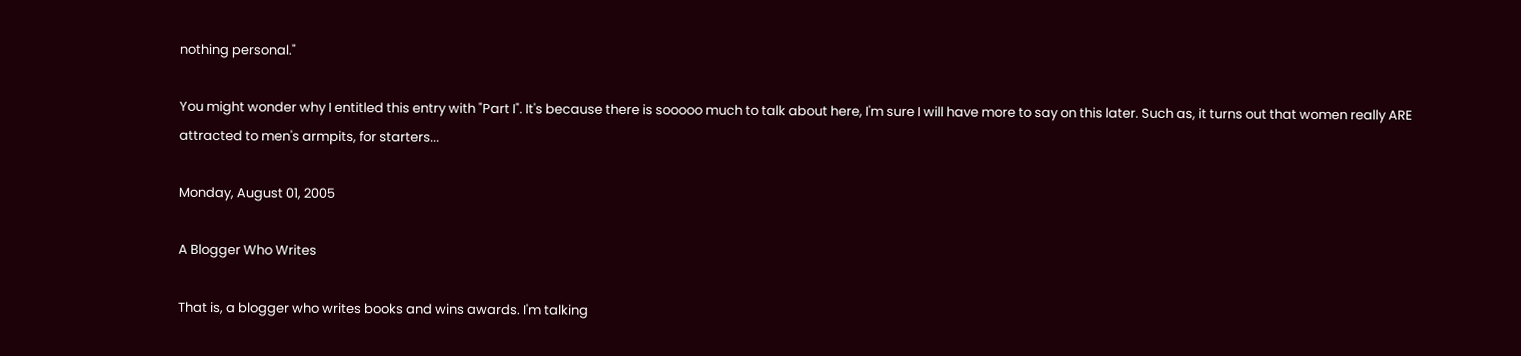nothing personal."

You might wonder why I entitled this entry with "Part I". It's because there is sooooo much to talk about here, I'm sure I will have more to say on this later. Such as, it turns out that women really ARE attracted to men's armpits, for starters...

Monday, August 01, 2005

A Blogger Who Writes

That is, a blogger who writes books and wins awards. I'm talking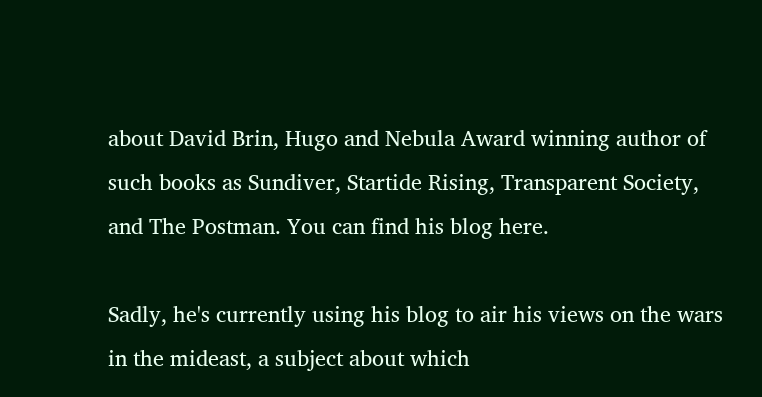about David Brin, Hugo and Nebula Award winning author of such books as Sundiver, Startide Rising, Transparent Society, and The Postman. You can find his blog here.

Sadly, he's currently using his blog to air his views on the wars in the mideast, a subject about which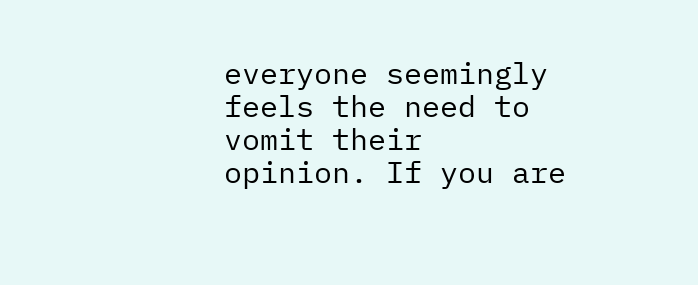everyone seemingly feels the need to vomit their opinion. If you are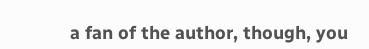a fan of the author, though, you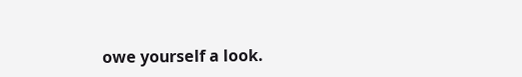owe yourself a look.